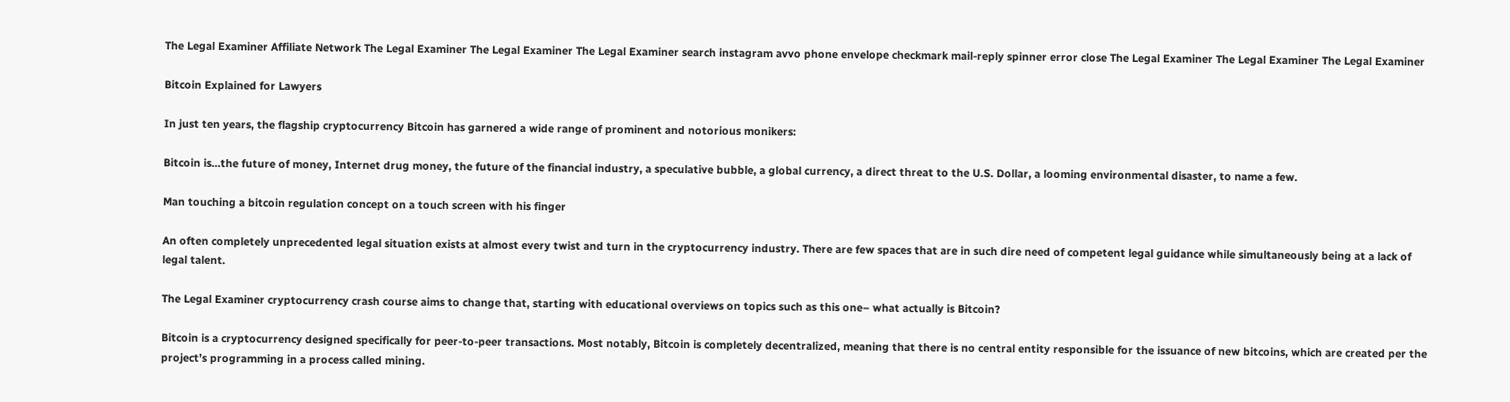The Legal Examiner Affiliate Network The Legal Examiner The Legal Examiner The Legal Examiner search instagram avvo phone envelope checkmark mail-reply spinner error close The Legal Examiner The Legal Examiner The Legal Examiner

Bitcoin Explained for Lawyers

In just ten years, the flagship cryptocurrency Bitcoin has garnered a wide range of prominent and notorious monikers:

Bitcoin is…the future of money, Internet drug money, the future of the financial industry, a speculative bubble, a global currency, a direct threat to the U.S. Dollar, a looming environmental disaster, to name a few.

Man touching a bitcoin regulation concept on a touch screen with his finger

An often completely unprecedented legal situation exists at almost every twist and turn in the cryptocurrency industry. There are few spaces that are in such dire need of competent legal guidance while simultaneously being at a lack of legal talent.

The Legal Examiner cryptocurrency crash course aims to change that, starting with educational overviews on topics such as this one– what actually is Bitcoin?

Bitcoin is a cryptocurrency designed specifically for peer-to-peer transactions. Most notably, Bitcoin is completely decentralized, meaning that there is no central entity responsible for the issuance of new bitcoins, which are created per the project’s programming in a process called mining.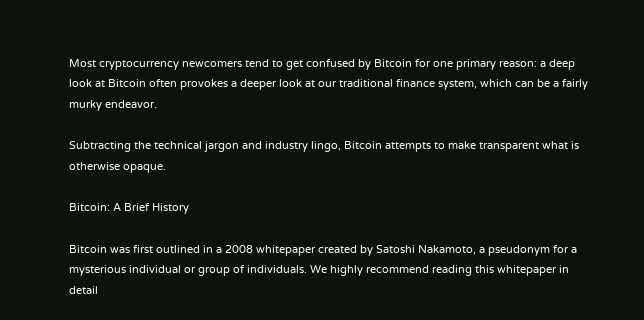Most cryptocurrency newcomers tend to get confused by Bitcoin for one primary reason: a deep look at Bitcoin often provokes a deeper look at our traditional finance system, which can be a fairly murky endeavor.

Subtracting the technical jargon and industry lingo, Bitcoin attempts to make transparent what is otherwise opaque.

Bitcoin: A Brief History

Bitcoin was first outlined in a 2008 whitepaper created by Satoshi Nakamoto, a pseudonym for a mysterious individual or group of individuals. We highly recommend reading this whitepaper in detail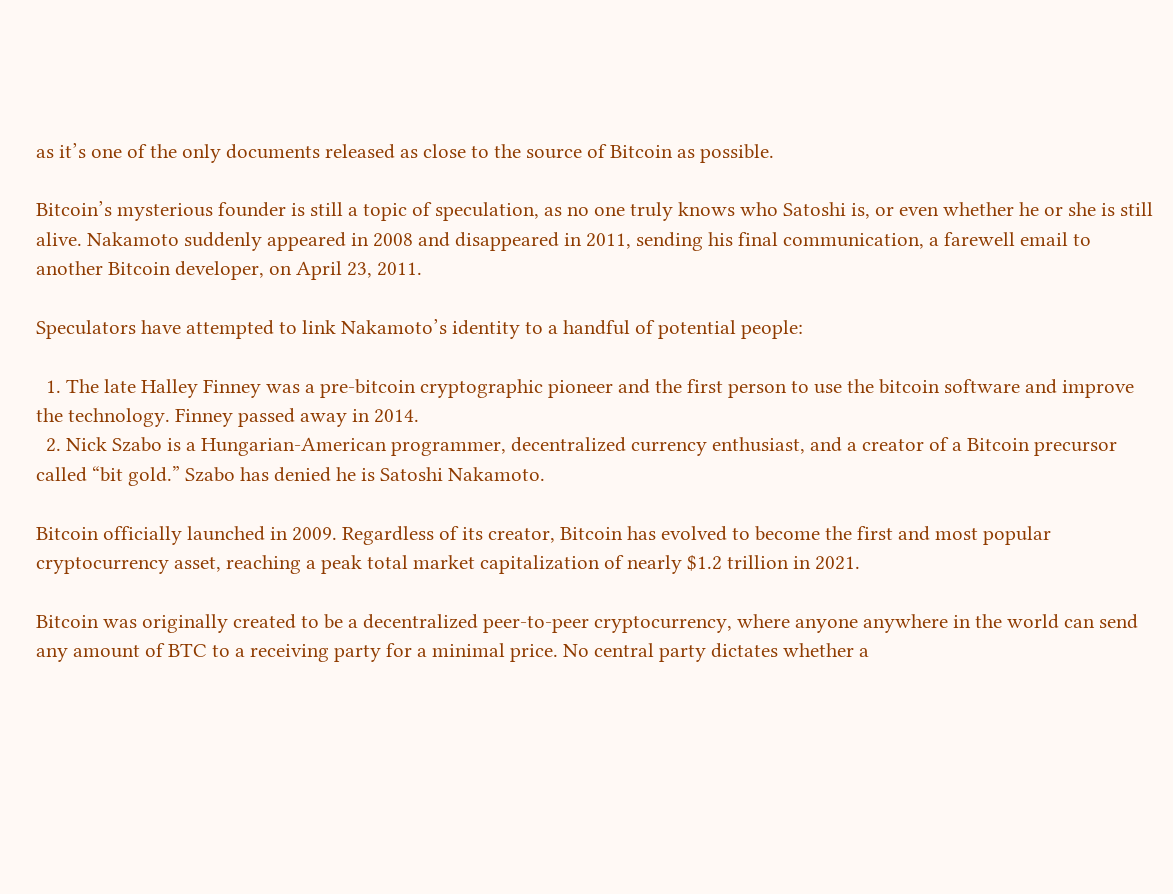as it’s one of the only documents released as close to the source of Bitcoin as possible.

Bitcoin’s mysterious founder is still a topic of speculation, as no one truly knows who Satoshi is, or even whether he or she is still alive. Nakamoto suddenly appeared in 2008 and disappeared in 2011, sending his final communication, a farewell email to another Bitcoin developer, on April 23, 2011.

Speculators have attempted to link Nakamoto’s identity to a handful of potential people:

  1. The late Halley Finney was a pre-bitcoin cryptographic pioneer and the first person to use the bitcoin software and improve the technology. Finney passed away in 2014.
  2. Nick Szabo is a Hungarian-American programmer, decentralized currency enthusiast, and a creator of a Bitcoin precursor called “bit gold.” Szabo has denied he is Satoshi Nakamoto.

Bitcoin officially launched in 2009. Regardless of its creator, Bitcoin has evolved to become the first and most popular cryptocurrency asset, reaching a peak total market capitalization of nearly $1.2 trillion in 2021.

Bitcoin was originally created to be a decentralized peer-to-peer cryptocurrency, where anyone anywhere in the world can send any amount of BTC to a receiving party for a minimal price. No central party dictates whether a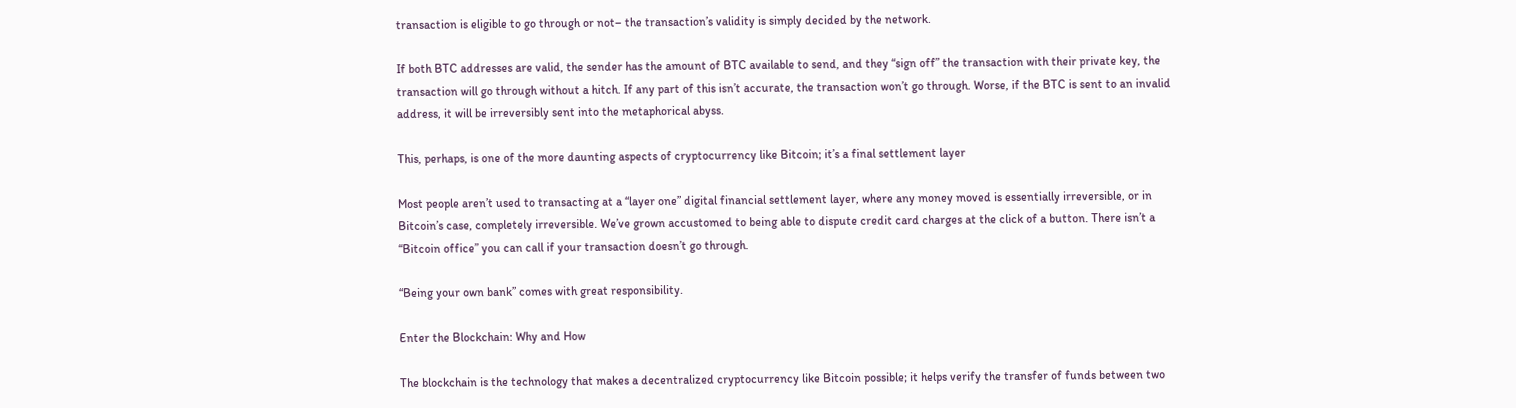transaction is eligible to go through or not– the transaction’s validity is simply decided by the network.

If both BTC addresses are valid, the sender has the amount of BTC available to send, and they “sign off” the transaction with their private key, the transaction will go through without a hitch. If any part of this isn’t accurate, the transaction won’t go through. Worse, if the BTC is sent to an invalid address, it will be irreversibly sent into the metaphorical abyss.

This, perhaps, is one of the more daunting aspects of cryptocurrency like Bitcoin; it’s a final settlement layer

Most people aren’t used to transacting at a “layer one” digital financial settlement layer, where any money moved is essentially irreversible, or in Bitcoin’s case, completely irreversible. We’ve grown accustomed to being able to dispute credit card charges at the click of a button. There isn’t a “Bitcoin office” you can call if your transaction doesn’t go through.

“Being your own bank” comes with great responsibility.

Enter the Blockchain: Why and How

The blockchain is the technology that makes a decentralized cryptocurrency like Bitcoin possible; it helps verify the transfer of funds between two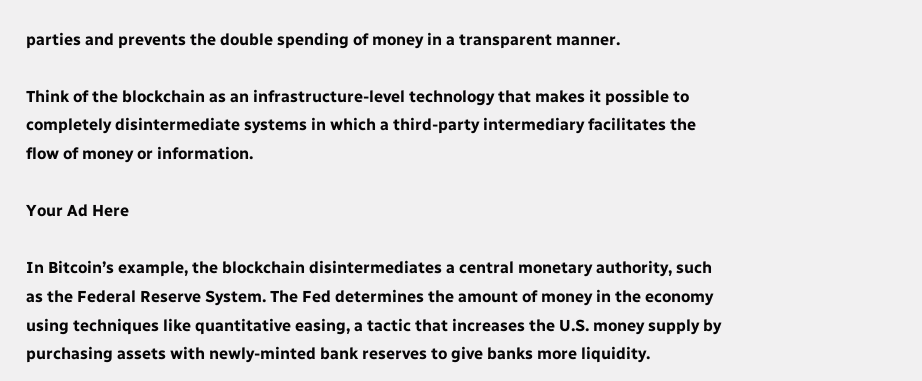parties and prevents the double spending of money in a transparent manner.

Think of the blockchain as an infrastructure-level technology that makes it possible to completely disintermediate systems in which a third-party intermediary facilitates the flow of money or information.

Your Ad Here

In Bitcoin’s example, the blockchain disintermediates a central monetary authority, such as the Federal Reserve System. The Fed determines the amount of money in the economy using techniques like quantitative easing, a tactic that increases the U.S. money supply by purchasing assets with newly-minted bank reserves to give banks more liquidity.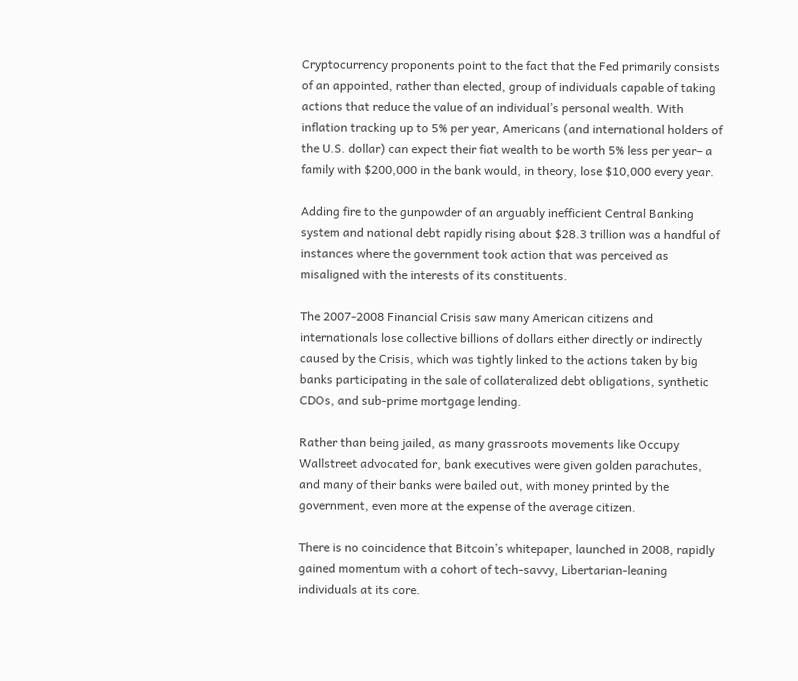Cryptocurrency proponents point to the fact that the Fed primarily consists of an appointed, rather than elected, group of individuals capable of taking actions that reduce the value of an individual’s personal wealth. With inflation tracking up to 5% per year, Americans (and international holders of the U.S. dollar) can expect their fiat wealth to be worth 5% less per year– a family with $200,000 in the bank would, in theory, lose $10,000 every year.

Adding fire to the gunpowder of an arguably inefficient Central Banking system and national debt rapidly rising about $28.3 trillion was a handful of instances where the government took action that was perceived as misaligned with the interests of its constituents.

The 2007-2008 Financial Crisis saw many American citizens and internationals lose collective billions of dollars either directly or indirectly caused by the Crisis, which was tightly linked to the actions taken by big banks participating in the sale of collateralized debt obligations, synthetic CDOs, and sub-prime mortgage lending.

Rather than being jailed, as many grassroots movements like Occupy Wallstreet advocated for, bank executives were given golden parachutes, and many of their banks were bailed out, with money printed by the government, even more at the expense of the average citizen.

There is no coincidence that Bitcoin’s whitepaper, launched in 2008, rapidly gained momentum with a cohort of tech-savvy, Libertarian-leaning individuals at its core.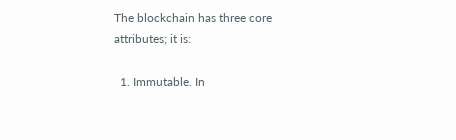The blockchain has three core attributes; it is:

  1. Immutable. In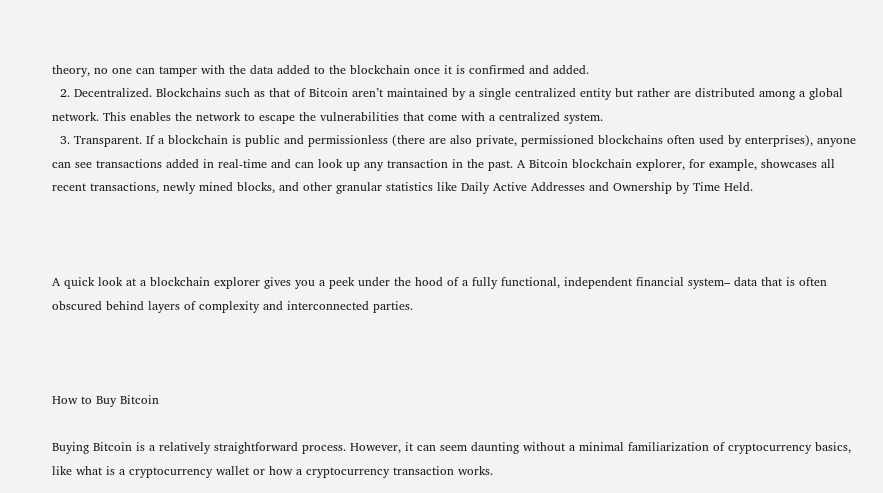theory, no one can tamper with the data added to the blockchain once it is confirmed and added.
  2. Decentralized. Blockchains such as that of Bitcoin aren’t maintained by a single centralized entity but rather are distributed among a global network. This enables the network to escape the vulnerabilities that come with a centralized system.
  3. Transparent. If a blockchain is public and permissionless (there are also private, permissioned blockchains often used by enterprises), anyone can see transactions added in real-time and can look up any transaction in the past. A Bitcoin blockchain explorer, for example, showcases all recent transactions, newly mined blocks, and other granular statistics like Daily Active Addresses and Ownership by Time Held.



A quick look at a blockchain explorer gives you a peek under the hood of a fully functional, independent financial system– data that is often obscured behind layers of complexity and interconnected parties.



How to Buy Bitcoin

Buying Bitcoin is a relatively straightforward process. However, it can seem daunting without a minimal familiarization of cryptocurrency basics, like what is a cryptocurrency wallet or how a cryptocurrency transaction works.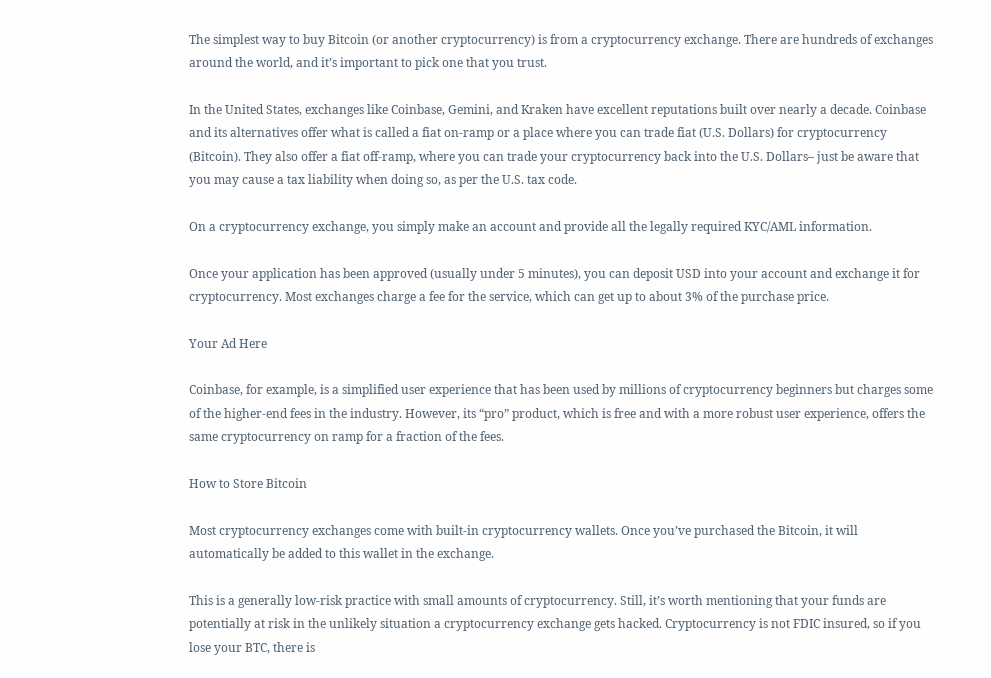The simplest way to buy Bitcoin (or another cryptocurrency) is from a cryptocurrency exchange. There are hundreds of exchanges around the world, and it’s important to pick one that you trust.

In the United States, exchanges like Coinbase, Gemini, and Kraken have excellent reputations built over nearly a decade. Coinbase and its alternatives offer what is called a fiat on-ramp or a place where you can trade fiat (U.S. Dollars) for cryptocurrency (Bitcoin). They also offer a fiat off-ramp, where you can trade your cryptocurrency back into the U.S. Dollars– just be aware that you may cause a tax liability when doing so, as per the U.S. tax code.

On a cryptocurrency exchange, you simply make an account and provide all the legally required KYC/AML information.

Once your application has been approved (usually under 5 minutes), you can deposit USD into your account and exchange it for cryptocurrency. Most exchanges charge a fee for the service, which can get up to about 3% of the purchase price.

Your Ad Here

Coinbase, for example, is a simplified user experience that has been used by millions of cryptocurrency beginners but charges some of the higher-end fees in the industry. However, its “pro” product, which is free and with a more robust user experience, offers the same cryptocurrency on ramp for a fraction of the fees.

How to Store Bitcoin

Most cryptocurrency exchanges come with built-in cryptocurrency wallets. Once you’ve purchased the Bitcoin, it will automatically be added to this wallet in the exchange.

This is a generally low-risk practice with small amounts of cryptocurrency. Still, it’s worth mentioning that your funds are potentially at risk in the unlikely situation a cryptocurrency exchange gets hacked. Cryptocurrency is not FDIC insured, so if you lose your BTC, there is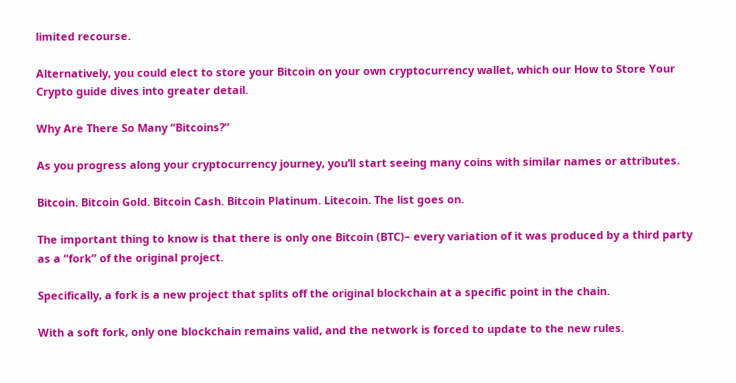limited recourse.

Alternatively, you could elect to store your Bitcoin on your own cryptocurrency wallet, which our How to Store Your Crypto guide dives into greater detail.

Why Are There So Many “Bitcoins?”

As you progress along your cryptocurrency journey, you’ll start seeing many coins with similar names or attributes.

Bitcoin. Bitcoin Gold. Bitcoin Cash. Bitcoin Platinum. Litecoin. The list goes on.

The important thing to know is that there is only one Bitcoin (BTC)– every variation of it was produced by a third party as a “fork” of the original project.

Specifically, a fork is a new project that splits off the original blockchain at a specific point in the chain.

With a soft fork, only one blockchain remains valid, and the network is forced to update to the new rules.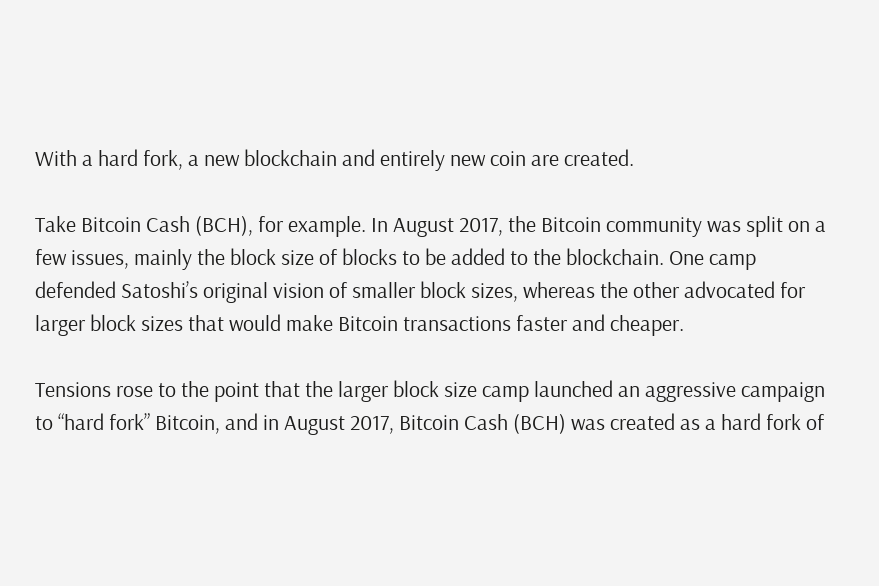With a hard fork, a new blockchain and entirely new coin are created.

Take Bitcoin Cash (BCH), for example. In August 2017, the Bitcoin community was split on a few issues, mainly the block size of blocks to be added to the blockchain. One camp defended Satoshi’s original vision of smaller block sizes, whereas the other advocated for larger block sizes that would make Bitcoin transactions faster and cheaper.

Tensions rose to the point that the larger block size camp launched an aggressive campaign to “hard fork” Bitcoin, and in August 2017, Bitcoin Cash (BCH) was created as a hard fork of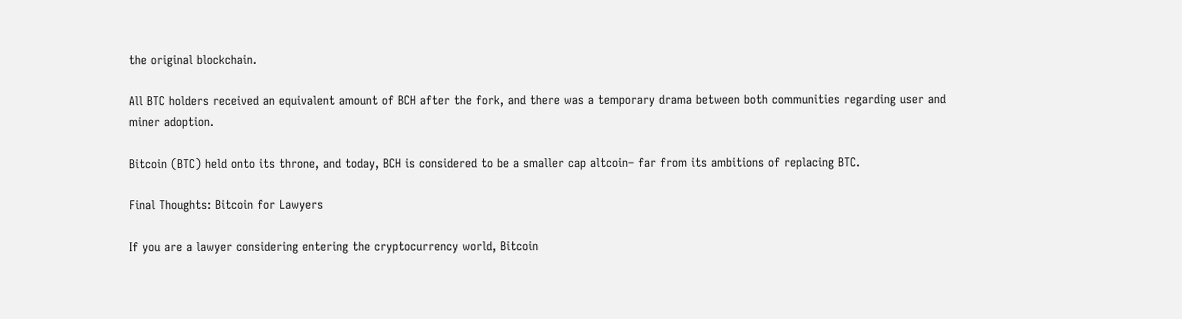the original blockchain.

All BTC holders received an equivalent amount of BCH after the fork, and there was a temporary drama between both communities regarding user and miner adoption.

Bitcoin (BTC) held onto its throne, and today, BCH is considered to be a smaller cap altcoin– far from its ambitions of replacing BTC.

Final Thoughts: Bitcoin for Lawyers

If you are a lawyer considering entering the cryptocurrency world, Bitcoin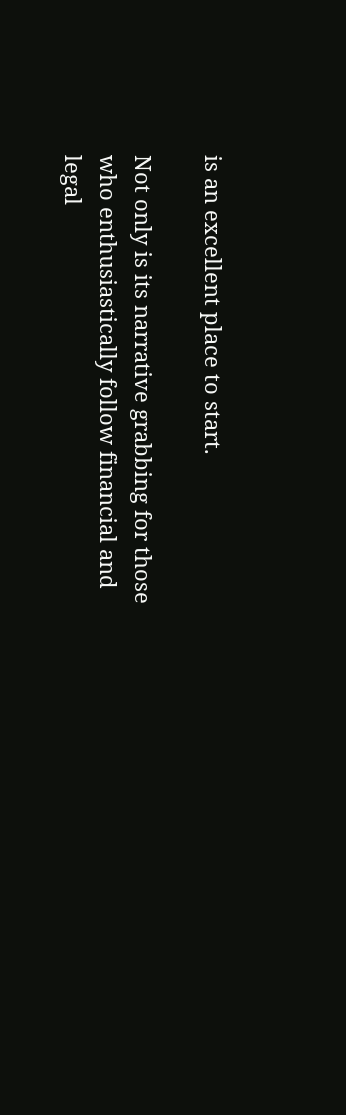is an excellent place to start.

Not only is its narrative grabbing for those who enthusiastically follow financial and legal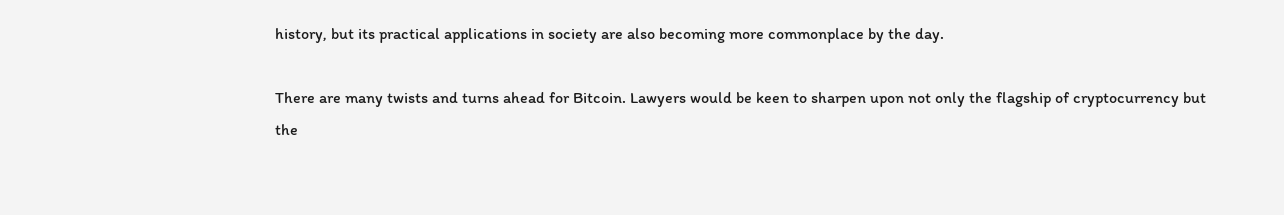history, but its practical applications in society are also becoming more commonplace by the day.

There are many twists and turns ahead for Bitcoin. Lawyers would be keen to sharpen upon not only the flagship of cryptocurrency but the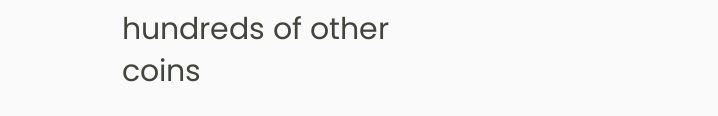hundreds of other coins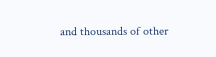and thousands of other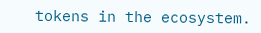tokens in the ecosystem.